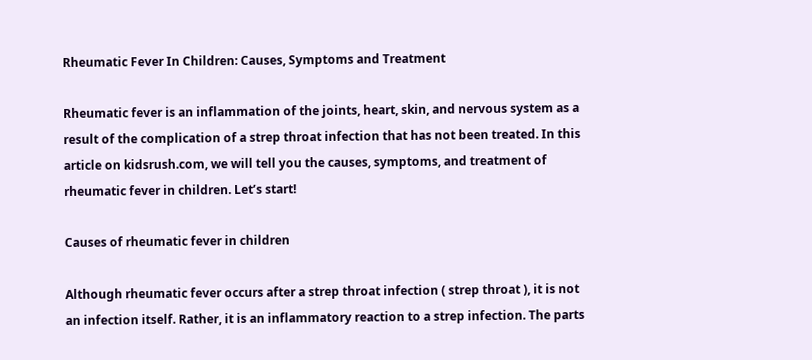Rheumatic Fever In Children: Causes, Symptoms and Treatment

Rheumatic fever is an inflammation of the joints, heart, skin, and nervous system as a result of the complication of a strep throat infection that has not been treated. In this article on kidsrush.com, we will tell you the causes, symptoms, and treatment of rheumatic fever in children. Let’s start!

Causes of rheumatic fever in children

Although rheumatic fever occurs after a strep throat infection ( strep throat ), it is not an infection itself. Rather, it is an inflammatory reaction to a strep infection. The parts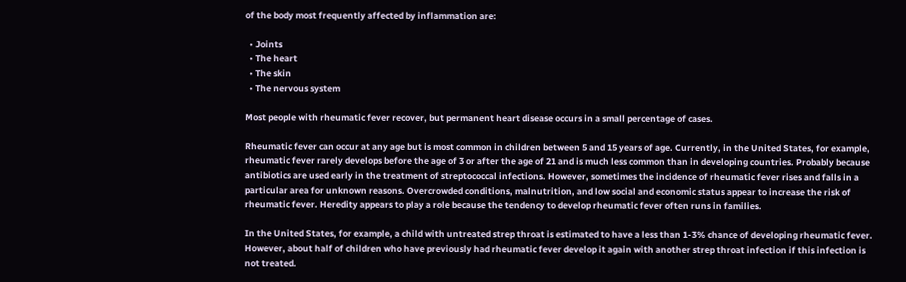of the body most frequently affected by inflammation are:

  • Joints
  • The heart
  • The skin
  • The nervous system

Most people with rheumatic fever recover, but permanent heart disease occurs in a small percentage of cases.

Rheumatic fever can occur at any age but is most common in children between 5 and 15 years of age. Currently, in the United States, for example, rheumatic fever rarely develops before the age of 3 or after the age of 21 and is much less common than in developing countries. Probably because antibiotics are used early in the treatment of streptococcal infections. However, sometimes the incidence of rheumatic fever rises and falls in a particular area for unknown reasons. Overcrowded conditions, malnutrition, and low social and economic status appear to increase the risk of rheumatic fever. Heredity appears to play a role because the tendency to develop rheumatic fever often runs in families.

In the United States, for example, a child with untreated strep throat is estimated to have a less than 1-3% chance of developing rheumatic fever. However, about half of children who have previously had rheumatic fever develop it again with another strep throat infection if this infection is not treated.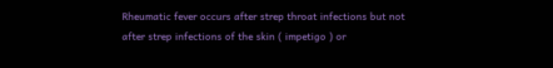Rheumatic fever occurs after strep throat infections but not after strep infections of the skin ( impetigo ) or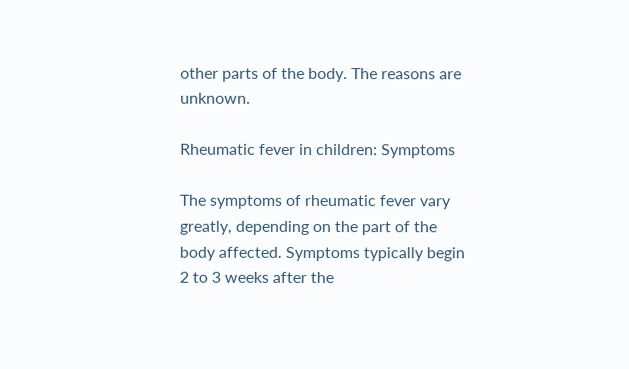other parts of the body. The reasons are unknown.

Rheumatic fever in children: Symptoms

The symptoms of rheumatic fever vary greatly, depending on the part of the body affected. Symptoms typically begin 2 to 3 weeks after the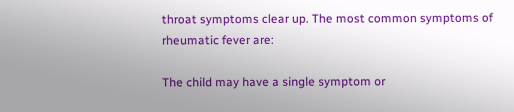throat symptoms clear up. The most common symptoms of rheumatic fever are:

The child may have a single symptom or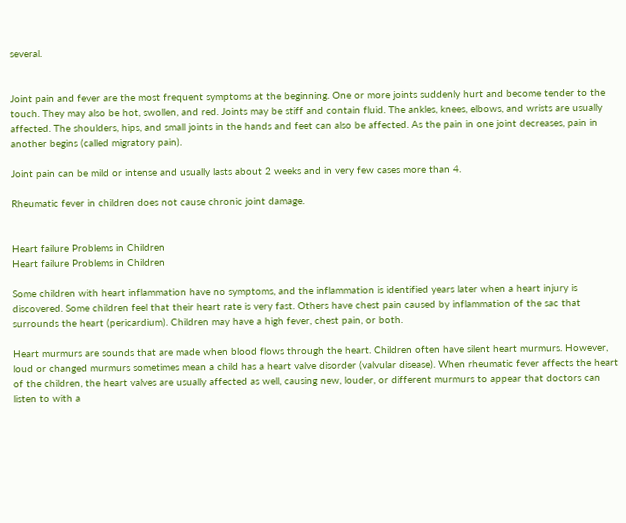several.


Joint pain and fever are the most frequent symptoms at the beginning. One or more joints suddenly hurt and become tender to the touch. They may also be hot, swollen, and red. Joints may be stiff and contain fluid. The ankles, knees, elbows, and wrists are usually affected. The shoulders, hips, and small joints in the hands and feet can also be affected. As the pain in one joint decreases, pain in another begins (called migratory pain).

Joint pain can be mild or intense and usually lasts about 2 weeks and in very few cases more than 4.

Rheumatic fever in children does not cause chronic joint damage.


Heart failure Problems in Children
Heart failure Problems in Children

Some children with heart inflammation have no symptoms, and the inflammation is identified years later when a heart injury is discovered. Some children feel that their heart rate is very fast. Others have chest pain caused by inflammation of the sac that surrounds the heart (pericardium). Children may have a high fever, chest pain, or both.

Heart murmurs are sounds that are made when blood flows through the heart. Children often have silent heart murmurs. However, loud or changed murmurs sometimes mean a child has a heart valve disorder (valvular disease). When rheumatic fever affects the heart of the children, the heart valves are usually affected as well, causing new, louder, or different murmurs to appear that doctors can listen to with a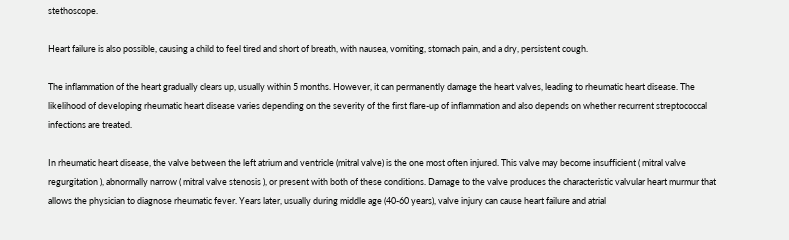stethoscope.

Heart failure is also possible, causing a child to feel tired and short of breath, with nausea, vomiting, stomach pain, and a dry, persistent cough.

The inflammation of the heart gradually clears up, usually within 5 months. However, it can permanently damage the heart valves, leading to rheumatic heart disease. The likelihood of developing rheumatic heart disease varies depending on the severity of the first flare-up of inflammation and also depends on whether recurrent streptococcal infections are treated.

In rheumatic heart disease, the valve between the left atrium and ventricle (mitral valve) is the one most often injured. This valve may become insufficient ( mitral valve regurgitation ), abnormally narrow ( mitral valve stenosis ), or present with both of these conditions. Damage to the valve produces the characteristic valvular heart murmur that allows the physician to diagnose rheumatic fever. Years later, usually during middle age (40-60 years), valve injury can cause heart failure and atrial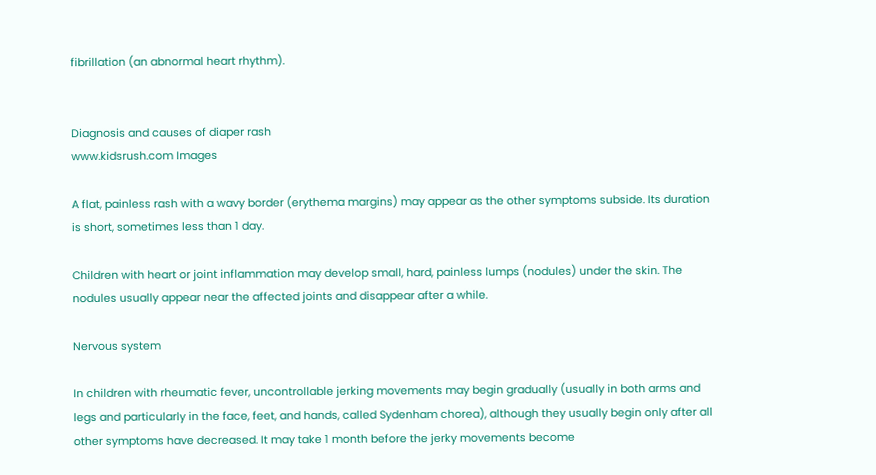fibrillation (an abnormal heart rhythm).


Diagnosis and causes of diaper rash
www.kidsrush.com Images

A flat, painless rash with a wavy border (erythema margins) may appear as the other symptoms subside. Its duration is short, sometimes less than 1 day.

Children with heart or joint inflammation may develop small, hard, painless lumps (nodules) under the skin. The nodules usually appear near the affected joints and disappear after a while.

Nervous system

In children with rheumatic fever, uncontrollable jerking movements may begin gradually (usually in both arms and legs and particularly in the face, feet, and hands, called Sydenham chorea), although they usually begin only after all other symptoms have decreased. It may take 1 month before the jerky movements become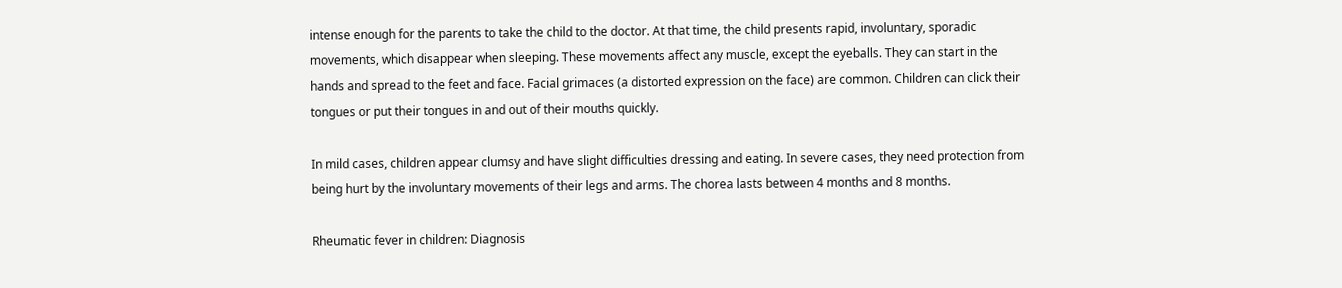intense enough for the parents to take the child to the doctor. At that time, the child presents rapid, involuntary, sporadic movements, which disappear when sleeping. These movements affect any muscle, except the eyeballs. They can start in the hands and spread to the feet and face. Facial grimaces (a distorted expression on the face) are common. Children can click their tongues or put their tongues in and out of their mouths quickly.

In mild cases, children appear clumsy and have slight difficulties dressing and eating. In severe cases, they need protection from being hurt by the involuntary movements of their legs and arms. The chorea lasts between 4 months and 8 months.

Rheumatic fever in children: Diagnosis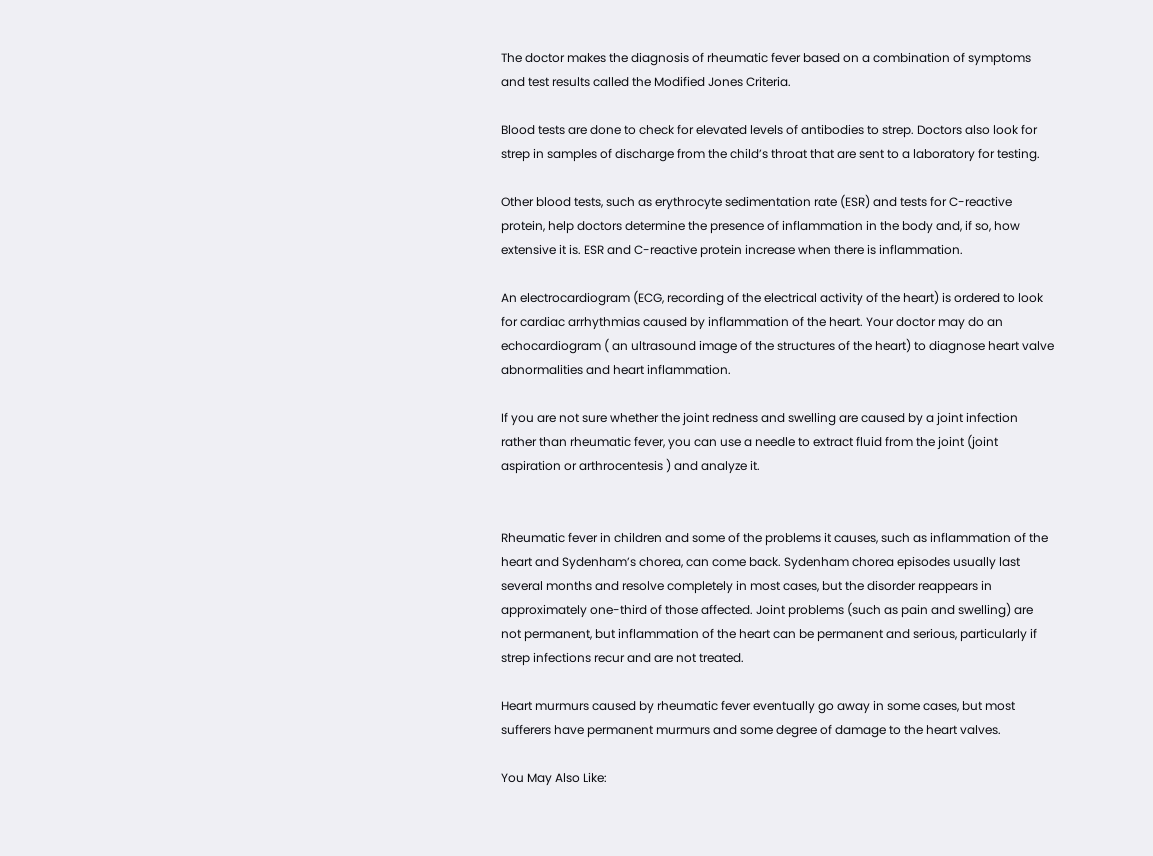The doctor makes the diagnosis of rheumatic fever based on a combination of symptoms and test results called the Modified Jones Criteria.

Blood tests are done to check for elevated levels of antibodies to strep. Doctors also look for strep in samples of discharge from the child’s throat that are sent to a laboratory for testing.

Other blood tests, such as erythrocyte sedimentation rate (ESR) and tests for C-reactive protein, help doctors determine the presence of inflammation in the body and, if so, how extensive it is. ESR and C-reactive protein increase when there is inflammation.

An electrocardiogram (ECG, recording of the electrical activity of the heart) is ordered to look for cardiac arrhythmias caused by inflammation of the heart. Your doctor may do an echocardiogram ( an ultrasound image of the structures of the heart) to diagnose heart valve abnormalities and heart inflammation.

If you are not sure whether the joint redness and swelling are caused by a joint infection rather than rheumatic fever, you can use a needle to extract fluid from the joint (joint aspiration or arthrocentesis ) and analyze it.


Rheumatic fever in children and some of the problems it causes, such as inflammation of the heart and Sydenham’s chorea, can come back. Sydenham chorea episodes usually last several months and resolve completely in most cases, but the disorder reappears in approximately one-third of those affected. Joint problems (such as pain and swelling) are not permanent, but inflammation of the heart can be permanent and serious, particularly if strep infections recur and are not treated.

Heart murmurs caused by rheumatic fever eventually go away in some cases, but most sufferers have permanent murmurs and some degree of damage to the heart valves.

You May Also Like: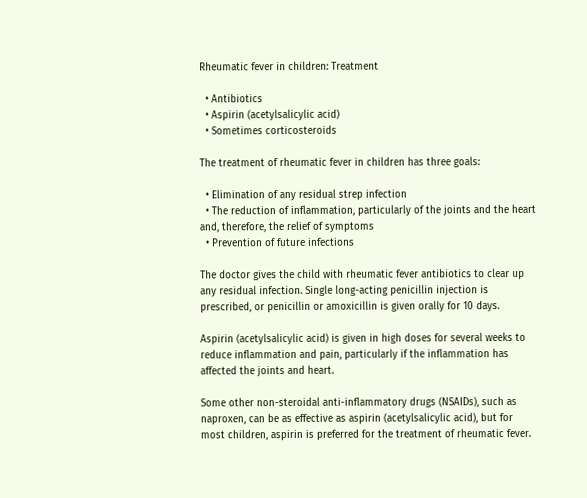Rheumatic fever in children: Treatment

  • Antibiotics
  • Aspirin (acetylsalicylic acid)
  • Sometimes corticosteroids

The treatment of rheumatic fever in children has three goals:

  • Elimination of any residual strep infection
  • The reduction of inflammation, particularly of the joints and the heart and, therefore, the relief of symptoms
  • Prevention of future infections

The doctor gives the child with rheumatic fever antibiotics to clear up any residual infection. Single long-acting penicillin injection is prescribed, or penicillin or amoxicillin is given orally for 10 days.

Aspirin (acetylsalicylic acid) is given in high doses for several weeks to reduce inflammation and pain, particularly if the inflammation has affected the joints and heart.

Some other non-steroidal anti-inflammatory drugs (NSAIDs), such as naproxen, can be as effective as aspirin (acetylsalicylic acid), but for most children, aspirin is preferred for the treatment of rheumatic fever.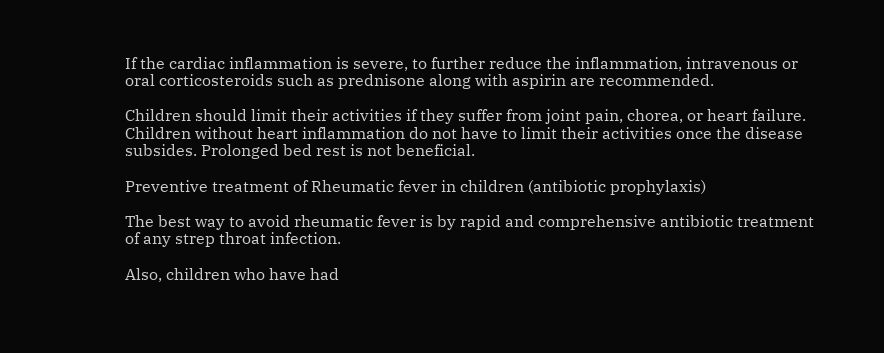If the cardiac inflammation is severe, to further reduce the inflammation, intravenous or oral corticosteroids such as prednisone along with aspirin are recommended.

Children should limit their activities if they suffer from joint pain, chorea, or heart failure. Children without heart inflammation do not have to limit their activities once the disease subsides. Prolonged bed rest is not beneficial.

Preventive treatment of Rheumatic fever in children (antibiotic prophylaxis)

The best way to avoid rheumatic fever is by rapid and comprehensive antibiotic treatment of any strep throat infection.

Also, children who have had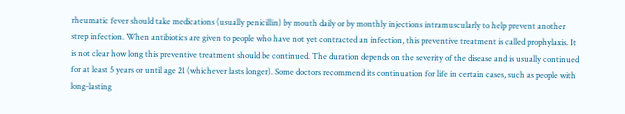rheumatic fever should take medications (usually penicillin) by mouth daily or by monthly injections intramuscularly to help prevent another strep infection. When antibiotics are given to people who have not yet contracted an infection, this preventive treatment is called prophylaxis. It is not clear how long this preventive treatment should be continued. The duration depends on the severity of the disease and is usually continued for at least 5 years or until age 21 (whichever lasts longer). Some doctors recommend its continuation for life in certain cases, such as people with long-lasting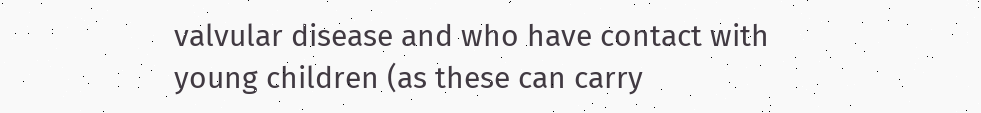valvular disease and who have contact with young children (as these can carry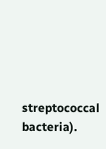streptococcal bacteria).